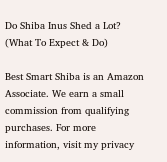Do Shiba Inus Shed a Lot? (What To Expect & Do)

Best Smart Shiba is an Amazon Associate. We earn a small commission from qualifying purchases. For more information, visit my privacy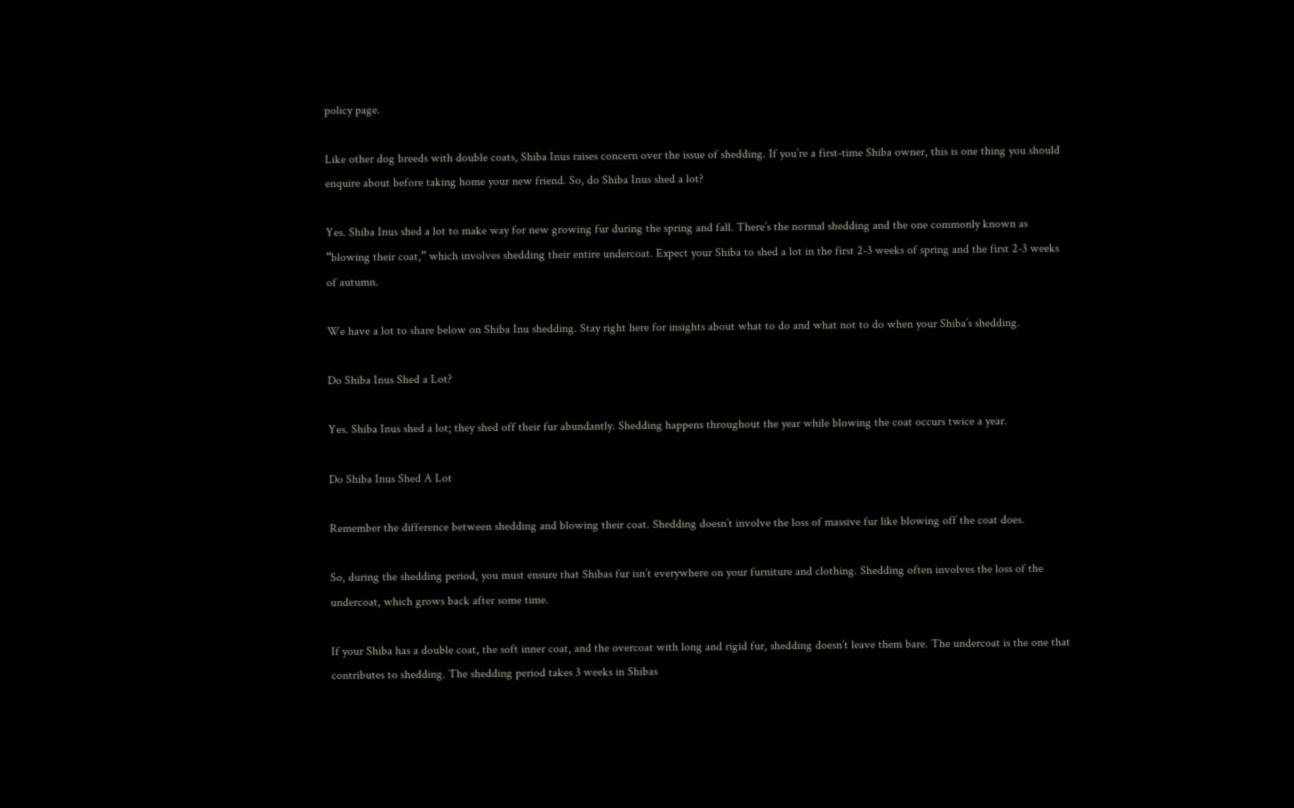policy page.

Like other dog breeds with double coats, Shiba Inus raises concern over the issue of shedding. If you’re a first-time Shiba owner, this is one thing you should enquire about before taking home your new friend. So, do Shiba Inus shed a lot?

Yes. Shiba Inus shed a lot to make way for new growing fur during the spring and fall. There’s the normal shedding and the one commonly known as “blowing their coat,” which involves shedding their entire undercoat. Expect your Shiba to shed a lot in the first 2-3 weeks of spring and the first 2-3 weeks of autumn.

We have a lot to share below on Shiba Inu shedding. Stay right here for insights about what to do and what not to do when your Shiba’s shedding.

Do Shiba Inus Shed a Lot?

Yes. Shiba Inus shed a lot; they shed off their fur abundantly. Shedding happens throughout the year while blowing the coat occurs twice a year.

Do Shiba Inus Shed A Lot

Remember the difference between shedding and blowing their coat. Shedding doesn’t involve the loss of massive fur like blowing off the coat does.

So, during the shedding period, you must ensure that Shibas fur isn’t everywhere on your furniture and clothing. Shedding often involves the loss of the undercoat, which grows back after some time.

If your Shiba has a double coat, the soft inner coat, and the overcoat with long and rigid fur, shedding doesn’t leave them bare. The undercoat is the one that contributes to shedding. The shedding period takes 3 weeks in Shibas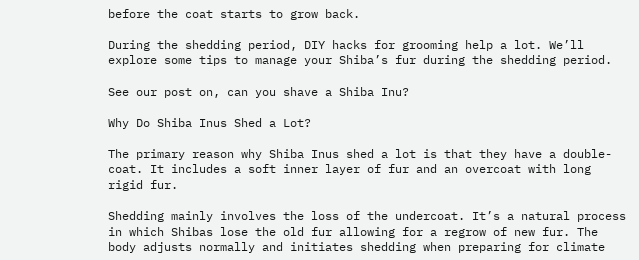before the coat starts to grow back.

During the shedding period, DIY hacks for grooming help a lot. We’ll explore some tips to manage your Shiba’s fur during the shedding period.

See our post on, can you shave a Shiba Inu?

Why Do Shiba Inus Shed a Lot?

The primary reason why Shiba Inus shed a lot is that they have a double-coat. It includes a soft inner layer of fur and an overcoat with long rigid fur.

Shedding mainly involves the loss of the undercoat. It’s a natural process in which Shibas lose the old fur allowing for a regrow of new fur. The body adjusts normally and initiates shedding when preparing for climate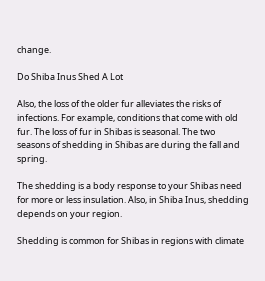change.

Do Shiba Inus Shed A Lot

Also, the loss of the older fur alleviates the risks of infections. For example, conditions that come with old fur. The loss of fur in Shibas is seasonal. The two seasons of shedding in Shibas are during the fall and spring.

The shedding is a body response to your Shibas need for more or less insulation. Also, in Shiba Inus, shedding depends on your region.

Shedding is common for Shibas in regions with climate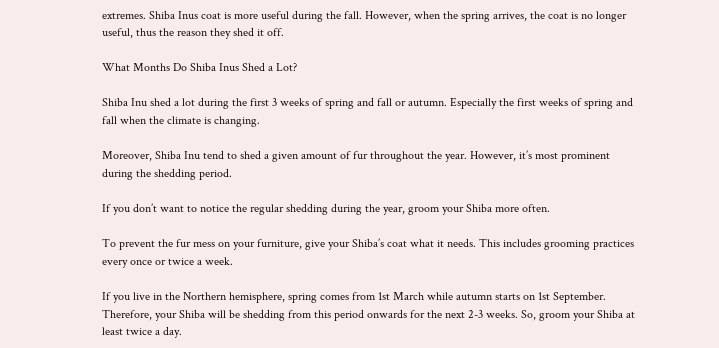extremes. Shiba Inus coat is more useful during the fall. However, when the spring arrives, the coat is no longer useful, thus the reason they shed it off.

What Months Do Shiba Inus Shed a Lot?

Shiba Inu shed a lot during the first 3 weeks of spring and fall or autumn. Especially the first weeks of spring and fall when the climate is changing.

Moreover, Shiba Inu tend to shed a given amount of fur throughout the year. However, it’s most prominent during the shedding period.

If you don’t want to notice the regular shedding during the year, groom your Shiba more often.

To prevent the fur mess on your furniture, give your Shiba’s coat what it needs. This includes grooming practices every once or twice a week.

If you live in the Northern hemisphere, spring comes from 1st March while autumn starts on 1st September. Therefore, your Shiba will be shedding from this period onwards for the next 2-3 weeks. So, groom your Shiba at least twice a day.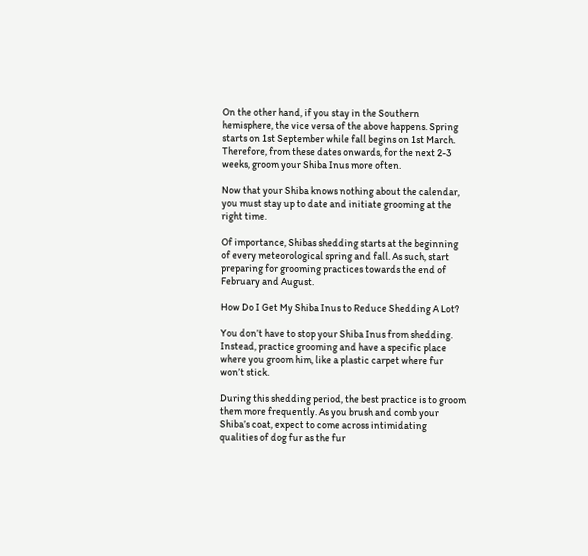On the other hand, if you stay in the Southern hemisphere, the vice versa of the above happens. Spring starts on 1st September while fall begins on 1st March. Therefore, from these dates onwards, for the next 2-3 weeks, groom your Shiba Inus more often.

Now that your Shiba knows nothing about the calendar, you must stay up to date and initiate grooming at the right time.

Of importance, Shibas shedding starts at the beginning of every meteorological spring and fall. As such, start preparing for grooming practices towards the end of February and August.

How Do I Get My Shiba Inus to Reduce Shedding A Lot?

You don’t have to stop your Shiba Inus from shedding. Instead, practice grooming and have a specific place where you groom him, like a plastic carpet where fur won’t stick.

During this shedding period, the best practice is to groom them more frequently. As you brush and comb your Shiba’s coat, expect to come across intimidating qualities of dog fur as the fur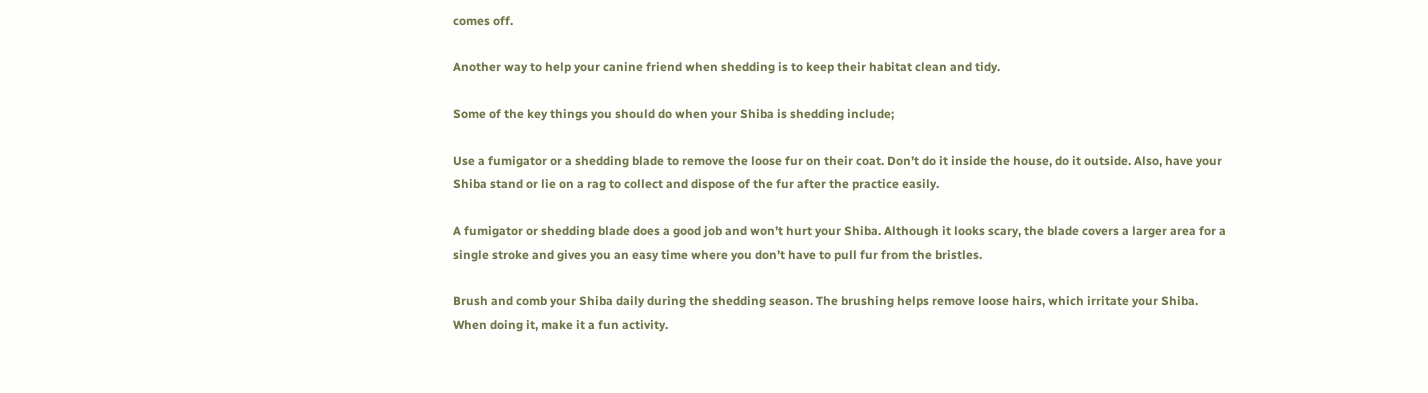comes off.

Another way to help your canine friend when shedding is to keep their habitat clean and tidy.

Some of the key things you should do when your Shiba is shedding include;

Use a fumigator or a shedding blade to remove the loose fur on their coat. Don’t do it inside the house, do it outside. Also, have your Shiba stand or lie on a rag to collect and dispose of the fur after the practice easily.

A fumigator or shedding blade does a good job and won’t hurt your Shiba. Although it looks scary, the blade covers a larger area for a single stroke and gives you an easy time where you don’t have to pull fur from the bristles.

Brush and comb your Shiba daily during the shedding season. The brushing helps remove loose hairs, which irritate your Shiba. When doing it, make it a fun activity.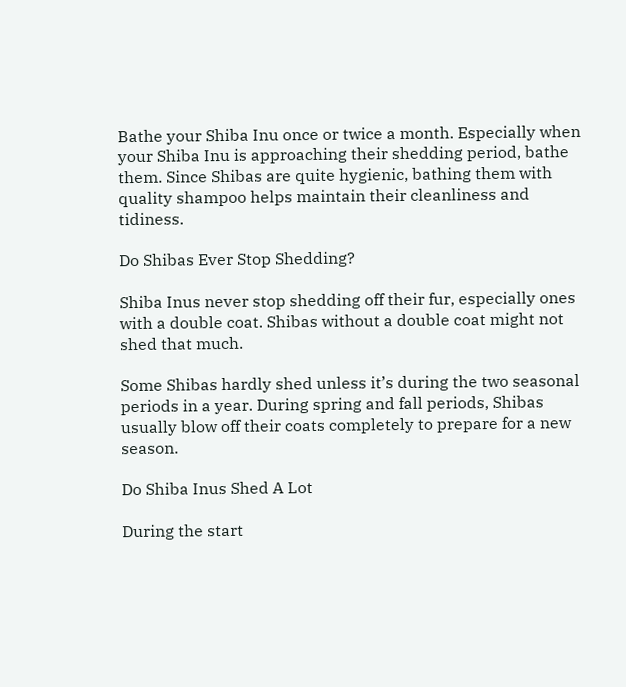Bathe your Shiba Inu once or twice a month. Especially when your Shiba Inu is approaching their shedding period, bathe them. Since Shibas are quite hygienic, bathing them with quality shampoo helps maintain their cleanliness and tidiness.

Do Shibas Ever Stop Shedding?

Shiba Inus never stop shedding off their fur, especially ones with a double coat. Shibas without a double coat might not shed that much.

Some Shibas hardly shed unless it’s during the two seasonal periods in a year. During spring and fall periods, Shibas usually blow off their coats completely to prepare for a new season.

Do Shiba Inus Shed A Lot

During the start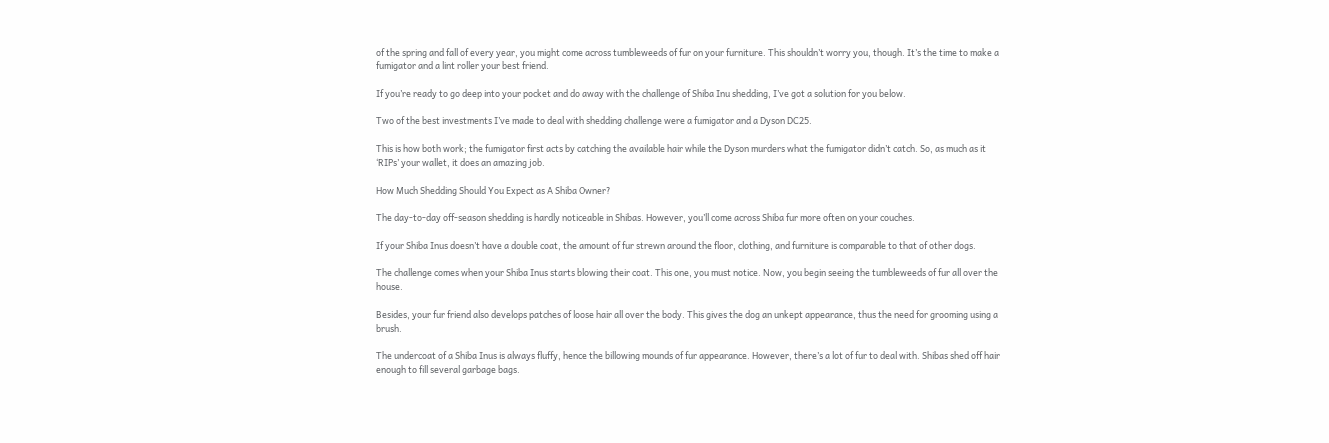of the spring and fall of every year, you might come across tumbleweeds of fur on your furniture. This shouldn’t worry you, though. It’s the time to make a fumigator and a lint roller your best friend.

If you’re ready to go deep into your pocket and do away with the challenge of Shiba Inu shedding, I’ve got a solution for you below.

Two of the best investments I’ve made to deal with shedding challenge were a fumigator and a Dyson DC25.

This is how both work; the fumigator first acts by catching the available hair while the Dyson murders what the fumigator didn’t catch. So, as much as it ‘RIPs’ your wallet, it does an amazing job.

How Much Shedding Should You Expect as A Shiba Owner?

The day-to-day off-season shedding is hardly noticeable in Shibas. However, you’ll come across Shiba fur more often on your couches.

If your Shiba Inus doesn’t have a double coat, the amount of fur strewn around the floor, clothing, and furniture is comparable to that of other dogs.

The challenge comes when your Shiba Inus starts blowing their coat. This one, you must notice. Now, you begin seeing the tumbleweeds of fur all over the house.

Besides, your fur friend also develops patches of loose hair all over the body. This gives the dog an unkept appearance, thus the need for grooming using a brush.

The undercoat of a Shiba Inus is always fluffy, hence the billowing mounds of fur appearance. However, there’s a lot of fur to deal with. Shibas shed off hair enough to fill several garbage bags.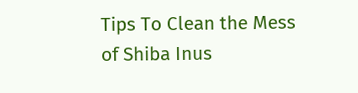Tips To Clean the Mess of Shiba Inus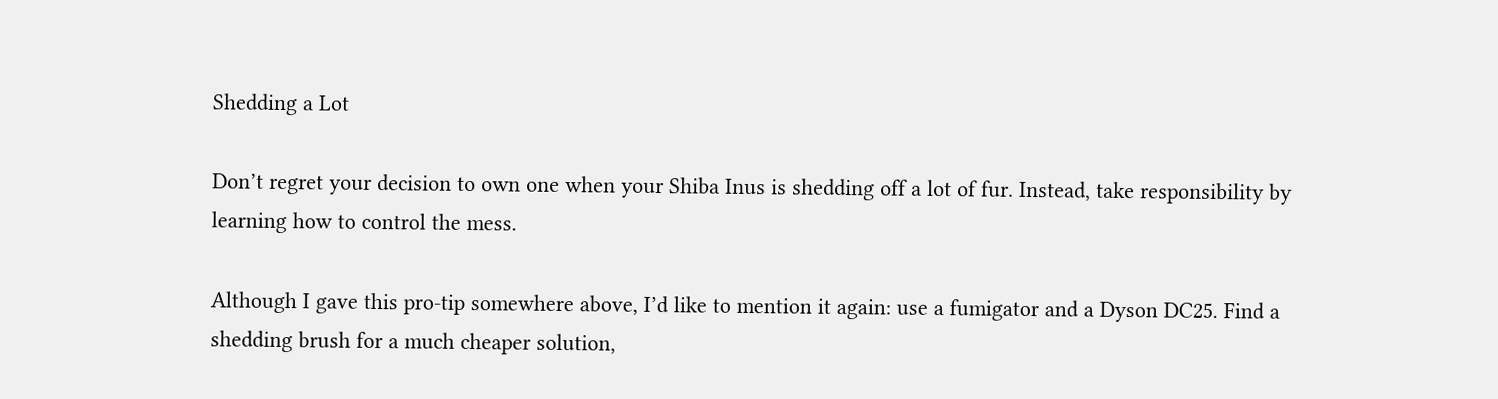Shedding a Lot

Don’t regret your decision to own one when your Shiba Inus is shedding off a lot of fur. Instead, take responsibility by learning how to control the mess.

Although I gave this pro-tip somewhere above, I’d like to mention it again: use a fumigator and a Dyson DC25. Find a shedding brush for a much cheaper solution,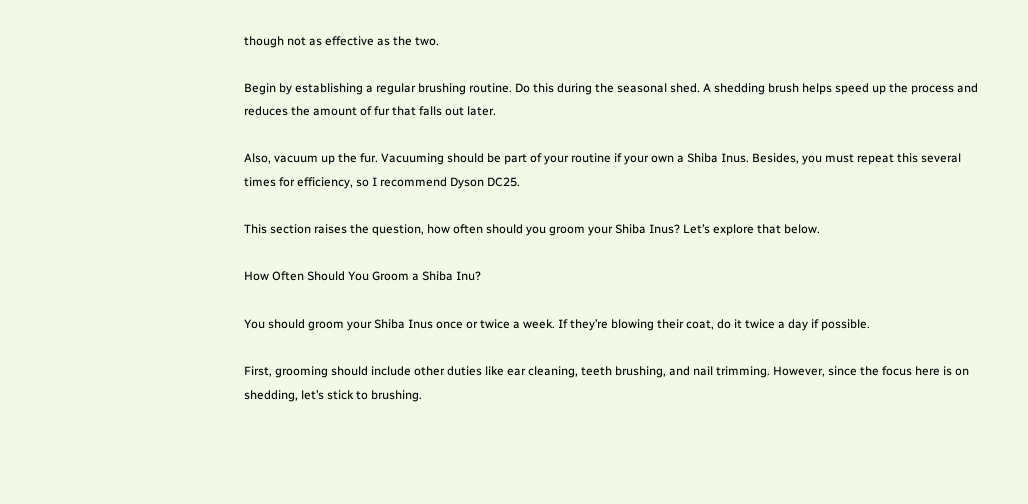though not as effective as the two.

Begin by establishing a regular brushing routine. Do this during the seasonal shed. A shedding brush helps speed up the process and reduces the amount of fur that falls out later.

Also, vacuum up the fur. Vacuuming should be part of your routine if your own a Shiba Inus. Besides, you must repeat this several times for efficiency, so I recommend Dyson DC25.

This section raises the question, how often should you groom your Shiba Inus? Let’s explore that below.

How Often Should You Groom a Shiba Inu?

You should groom your Shiba Inus once or twice a week. If they’re blowing their coat, do it twice a day if possible.

First, grooming should include other duties like ear cleaning, teeth brushing, and nail trimming. However, since the focus here is on shedding, let’s stick to brushing.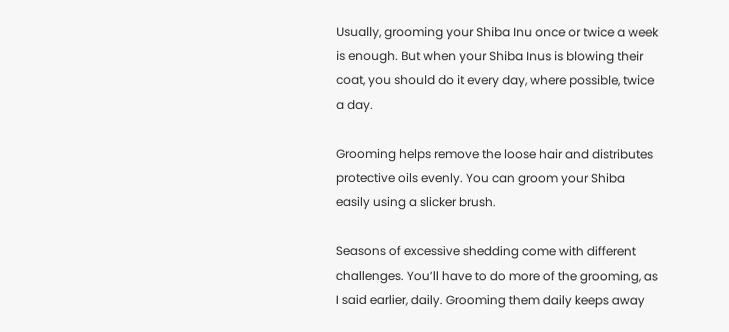Usually, grooming your Shiba Inu once or twice a week is enough. But when your Shiba Inus is blowing their coat, you should do it every day, where possible, twice a day.

Grooming helps remove the loose hair and distributes protective oils evenly. You can groom your Shiba easily using a slicker brush.

Seasons of excessive shedding come with different challenges. You’ll have to do more of the grooming, as I said earlier, daily. Grooming them daily keeps away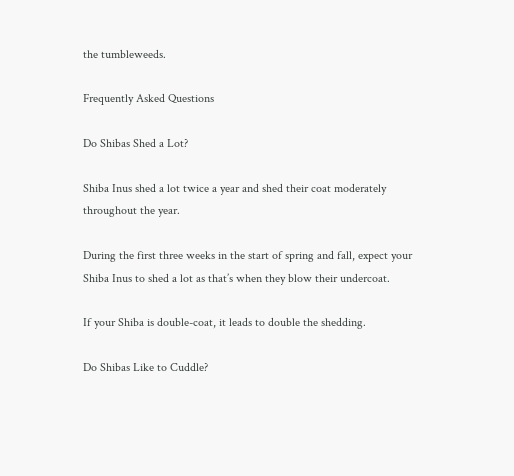the tumbleweeds.

Frequently Asked Questions

Do Shibas Shed a Lot?

Shiba Inus shed a lot twice a year and shed their coat moderately throughout the year.

During the first three weeks in the start of spring and fall, expect your Shiba Inus to shed a lot as that’s when they blow their undercoat.

If your Shiba is double-coat, it leads to double the shedding.

Do Shibas Like to Cuddle?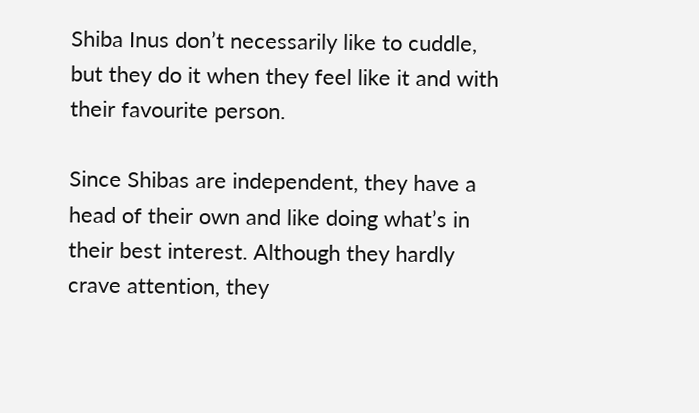Shiba Inus don’t necessarily like to cuddle, but they do it when they feel like it and with their favourite person.

Since Shibas are independent, they have a head of their own and like doing what’s in their best interest. Although they hardly crave attention, they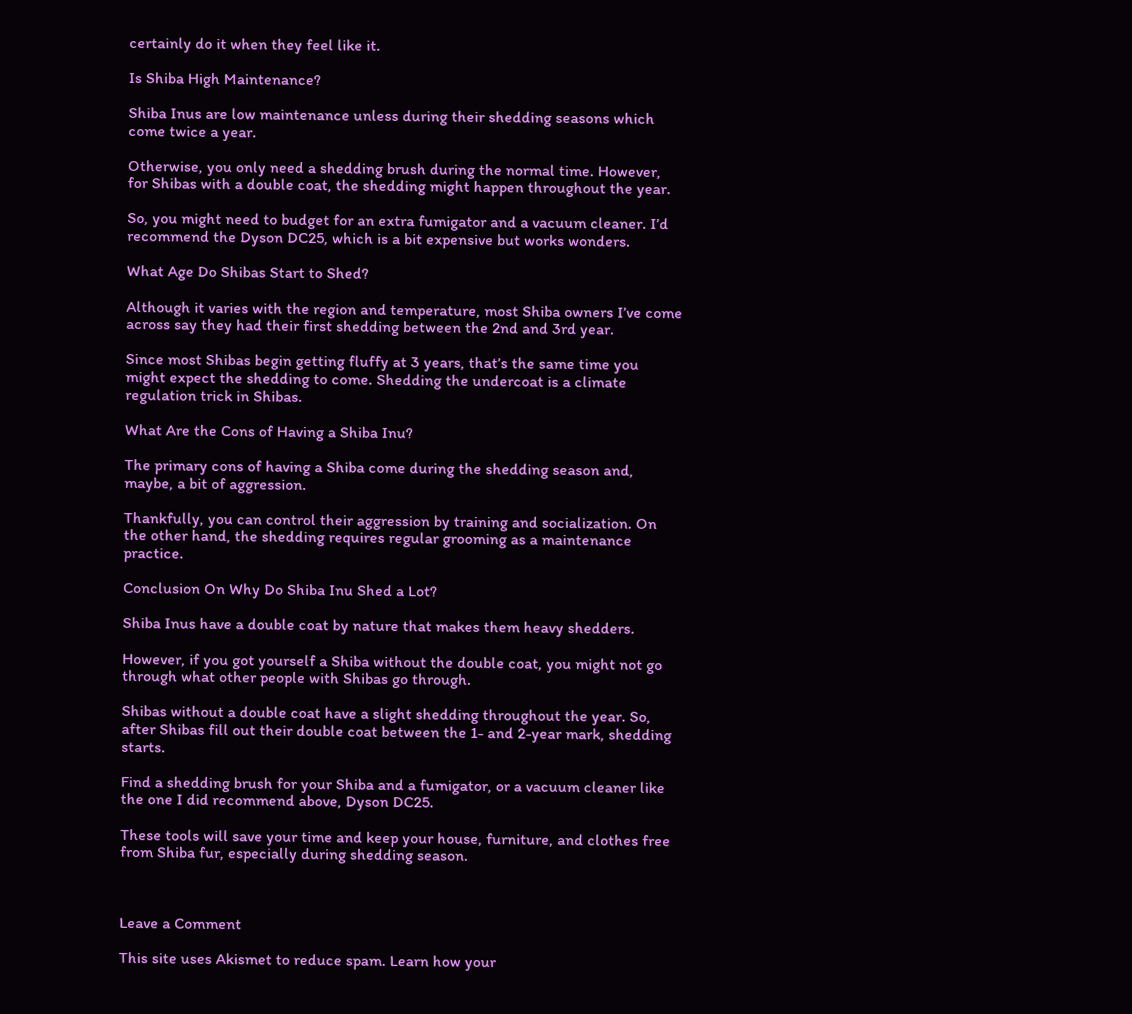certainly do it when they feel like it.

Is Shiba High Maintenance?

Shiba Inus are low maintenance unless during their shedding seasons which come twice a year.

Otherwise, you only need a shedding brush during the normal time. However, for Shibas with a double coat, the shedding might happen throughout the year.

So, you might need to budget for an extra fumigator and a vacuum cleaner. I’d recommend the Dyson DC25, which is a bit expensive but works wonders.

What Age Do Shibas Start to Shed?

Although it varies with the region and temperature, most Shiba owners I’ve come across say they had their first shedding between the 2nd and 3rd year.

Since most Shibas begin getting fluffy at 3 years, that’s the same time you might expect the shedding to come. Shedding the undercoat is a climate regulation trick in Shibas.

What Are the Cons of Having a Shiba Inu?

The primary cons of having a Shiba come during the shedding season and, maybe, a bit of aggression.

Thankfully, you can control their aggression by training and socialization. On the other hand, the shedding requires regular grooming as a maintenance practice.

Conclusion On Why Do Shiba Inu Shed a Lot?

Shiba Inus have a double coat by nature that makes them heavy shedders.

However, if you got yourself a Shiba without the double coat, you might not go through what other people with Shibas go through.

Shibas without a double coat have a slight shedding throughout the year. So, after Shibas fill out their double coat between the 1- and 2-year mark, shedding starts.

Find a shedding brush for your Shiba and a fumigator, or a vacuum cleaner like the one I did recommend above, Dyson DC25.

These tools will save your time and keep your house, furniture, and clothes free from Shiba fur, especially during shedding season.



Leave a Comment

This site uses Akismet to reduce spam. Learn how your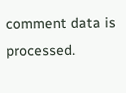comment data is processed.